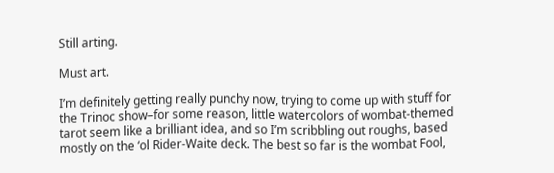Still arting.

Must art.

I’m definitely getting really punchy now, trying to come up with stuff for the Trinoc show–for some reason, little watercolors of wombat-themed tarot seem like a brilliant idea, and so I’m scribbling out roughs, based mostly on the ‘ol Rider-Waite deck. The best so far is the wombat Fool,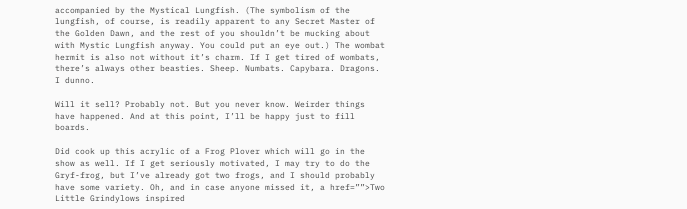accompanied by the Mystical Lungfish. (The symbolism of the lungfish, of course, is readily apparent to any Secret Master of the Golden Dawn, and the rest of you shouldn’t be mucking about with Mystic Lungfish anyway. You could put an eye out.) The wombat hermit is also not without it’s charm. If I get tired of wombats, there’s always other beasties. Sheep. Numbats. Capybara. Dragons. I dunno.

Will it sell? Probably not. But you never know. Weirder things have happened. And at this point, I’ll be happy just to fill boards.

Did cook up this acrylic of a Frog Plover which will go in the show as well. If I get seriously motivated, I may try to do the Gryf-frog, but I’ve already got two frogs, and I should probably have some variety. Oh, and in case anyone missed it, a href=””>Two Little Grindylows inspired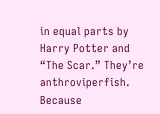in equal parts by Harry Potter and “The Scar.” They’re anthroviperfish. Because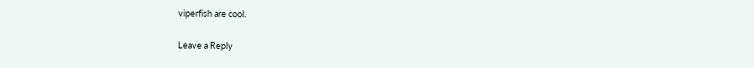viperfish are cool.

Leave a Reply